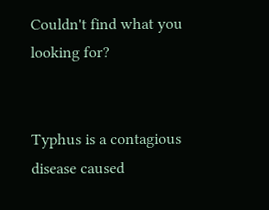Couldn't find what you looking for?


Typhus is a contagious disease caused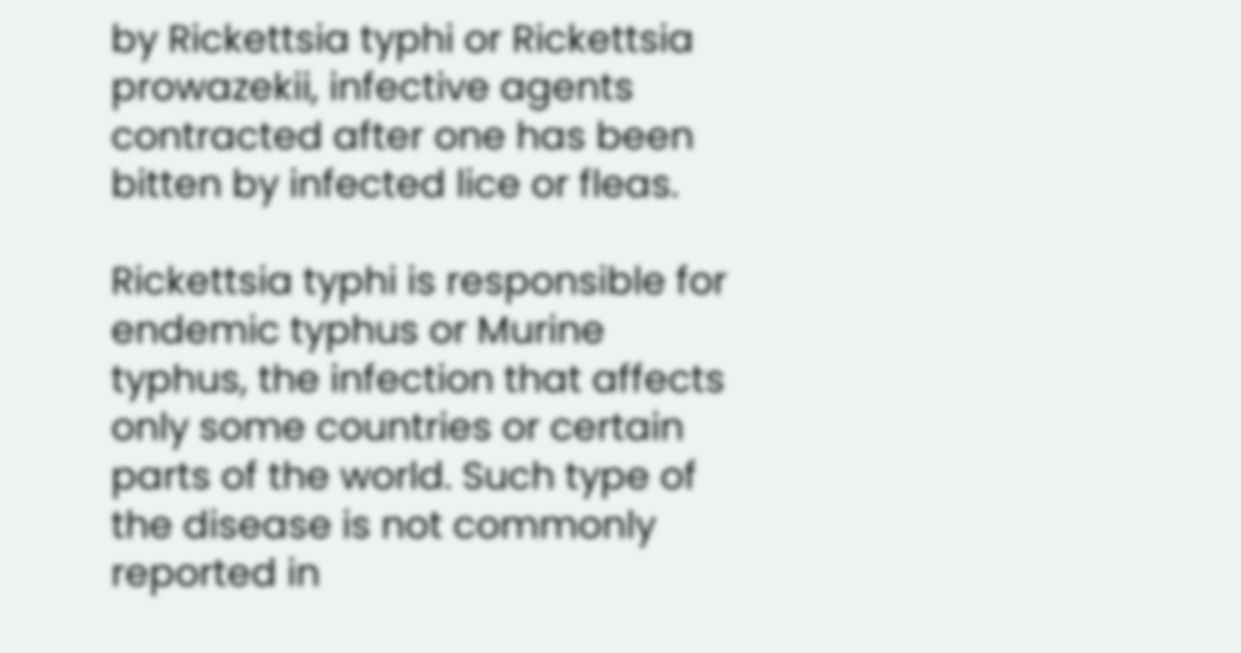by Rickettsia typhi or Rickettsia prowazekii, infective agents contracted after one has been bitten by infected lice or fleas.

Rickettsia typhi is responsible for endemic typhus or Murine typhus, the infection that affects only some countries or certain parts of the world. Such type of the disease is not commonly reported in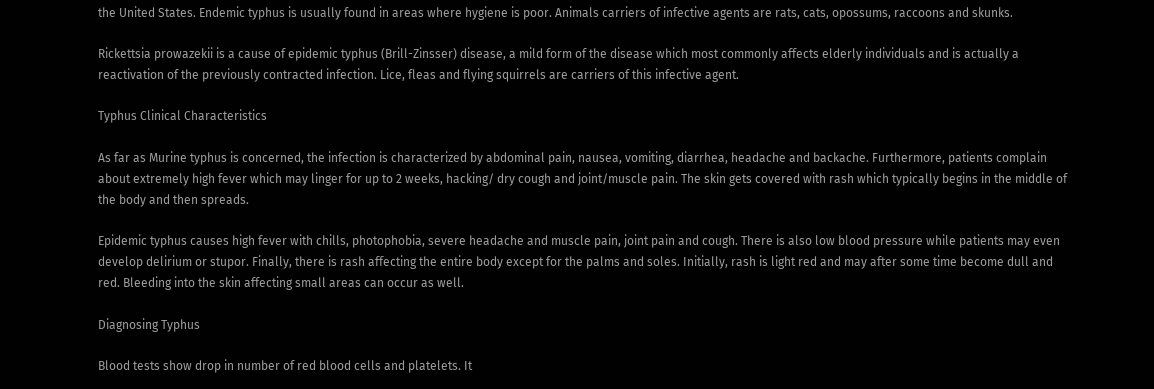the United States. Endemic typhus is usually found in areas where hygiene is poor. Animals carriers of infective agents are rats, cats, opossums, raccoons and skunks.

Rickettsia prowazekii is a cause of epidemic typhus (Brill-Zinsser) disease, a mild form of the disease which most commonly affects elderly individuals and is actually a reactivation of the previously contracted infection. Lice, fleas and flying squirrels are carriers of this infective agent.

Typhus Clinical Characteristics

As far as Murine typhus is concerned, the infection is characterized by abdominal pain, nausea, vomiting, diarrhea, headache and backache. Furthermore, patients complain about extremely high fever which may linger for up to 2 weeks, hacking/ dry cough and joint/muscle pain. The skin gets covered with rash which typically begins in the middle of the body and then spreads.

Epidemic typhus causes high fever with chills, photophobia, severe headache and muscle pain, joint pain and cough. There is also low blood pressure while patients may even develop delirium or stupor. Finally, there is rash affecting the entire body except for the palms and soles. Initially, rash is light red and may after some time become dull and red. Bleeding into the skin affecting small areas can occur as well.

Diagnosing Typhus

Blood tests show drop in number of red blood cells and platelets. It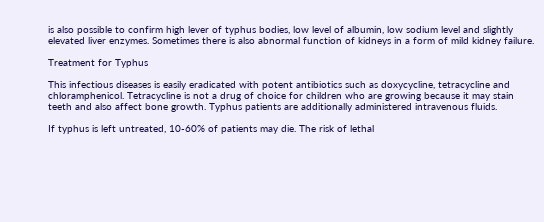is also possible to confirm high lever of typhus bodies, low level of albumin, low sodium level and slightly elevated liver enzymes. Sometimes there is also abnormal function of kidneys in a form of mild kidney failure.

Treatment for Typhus

This infectious diseases is easily eradicated with potent antibiotics such as doxycycline, tetracycline and chloramphenicol. Tetracycline is not a drug of choice for children who are growing because it may stain teeth and also affect bone growth. Typhus patients are additionally administered intravenous fluids.

If typhus is left untreated, 10-60% of patients may die. The risk of lethal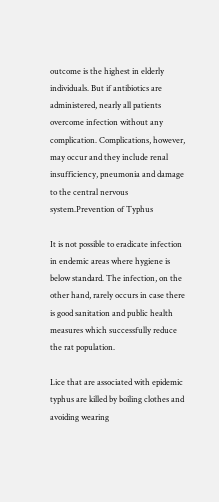outcome is the highest in elderly individuals. But if antibiotics are administered, nearly all patients overcome infection without any complication. Complications, however, may occur and they include renal insufficiency, pneumonia and damage to the central nervous system.Prevention of Typhus

It is not possible to eradicate infection in endemic areas where hygiene is below standard. The infection, on the other hand, rarely occurs in case there is good sanitation and public health measures which successfully reduce the rat population.

Lice that are associated with epidemic typhus are killed by boiling clothes and avoiding wearing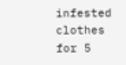infested clothes for 5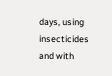days, using insecticides and with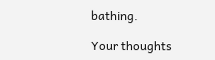bathing.

Your thoughts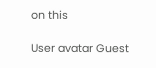on this

User avatar Guest